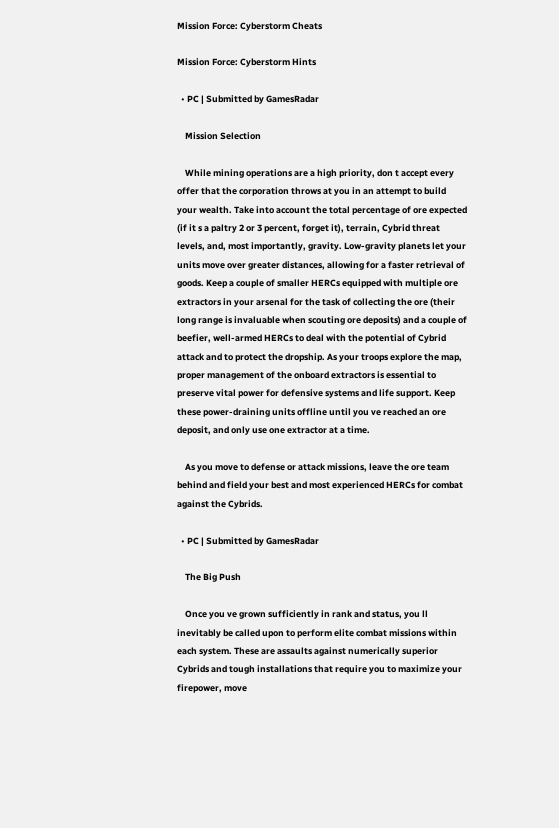Mission Force: Cyberstorm Cheats

Mission Force: Cyberstorm Hints

  • PC | Submitted by GamesRadar

    Mission Selection

    While mining operations are a high priority, don t accept every offer that the corporation throws at you in an attempt to build your wealth. Take into account the total percentage of ore expected (if it s a paltry 2 or 3 percent, forget it), terrain, Cybrid threat levels, and, most importantly, gravity. Low-gravity planets let your units move over greater distances, allowing for a faster retrieval of goods. Keep a couple of smaller HERCs equipped with multiple ore extractors in your arsenal for the task of collecting the ore (their long range is invaluable when scouting ore deposits) and a couple of beefier, well-armed HERCs to deal with the potential of Cybrid attack and to protect the dropship. As your troops explore the map, proper management of the onboard extractors is essential to preserve vital power for defensive systems and life support. Keep these power-draining units offline until you ve reached an ore deposit, and only use one extractor at a time.

    As you move to defense or attack missions, leave the ore team behind and field your best and most experienced HERCs for combat against the Cybrids.

  • PC | Submitted by GamesRadar

    The Big Push

    Once you ve grown sufficiently in rank and status, you ll inevitably be called upon to perform elite combat missions within each system. These are assaults against numerically superior Cybrids and tough installations that require you to maximize your firepower, move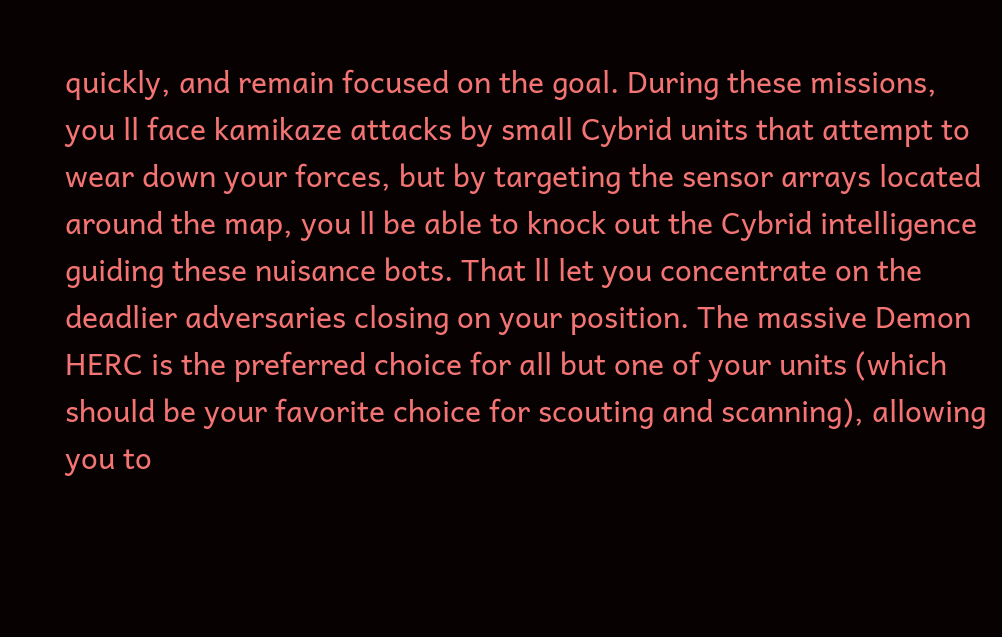quickly, and remain focused on the goal. During these missions, you ll face kamikaze attacks by small Cybrid units that attempt to wear down your forces, but by targeting the sensor arrays located around the map, you ll be able to knock out the Cybrid intelligence guiding these nuisance bots. That ll let you concentrate on the deadlier adversaries closing on your position. The massive Demon HERC is the preferred choice for all but one of your units (which should be your favorite choice for scouting and scanning), allowing you to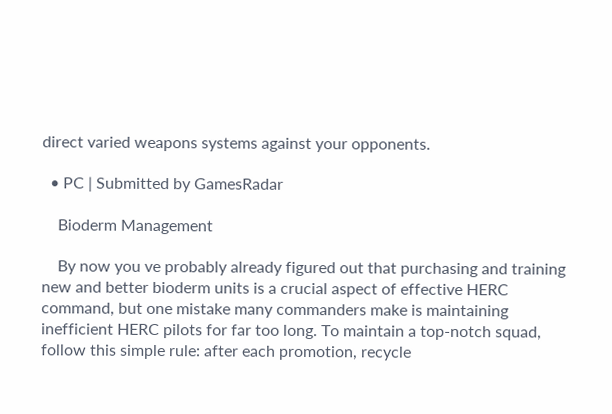direct varied weapons systems against your opponents.

  • PC | Submitted by GamesRadar

    Bioderm Management

    By now you ve probably already figured out that purchasing and training new and better bioderm units is a crucial aspect of effective HERC command, but one mistake many commanders make is maintaining inefficient HERC pilots for far too long. To maintain a top-notch squad, follow this simple rule: after each promotion, recycle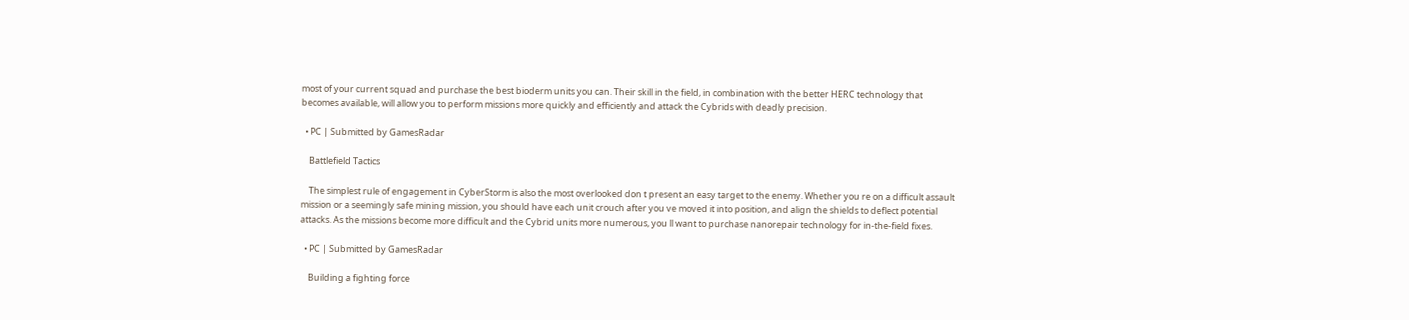most of your current squad and purchase the best bioderm units you can. Their skill in the field, in combination with the better HERC technology that becomes available, will allow you to perform missions more quickly and efficiently and attack the Cybrids with deadly precision.

  • PC | Submitted by GamesRadar

    Battlefield Tactics

    The simplest rule of engagement in CyberStorm is also the most overlooked don t present an easy target to the enemy. Whether you re on a difficult assault mission or a seemingly safe mining mission, you should have each unit crouch after you ve moved it into position, and align the shields to deflect potential attacks. As the missions become more difficult and the Cybrid units more numerous, you ll want to purchase nanorepair technology for in-the-field fixes.

  • PC | Submitted by GamesRadar

    Building a fighting force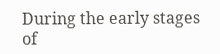During the early stages of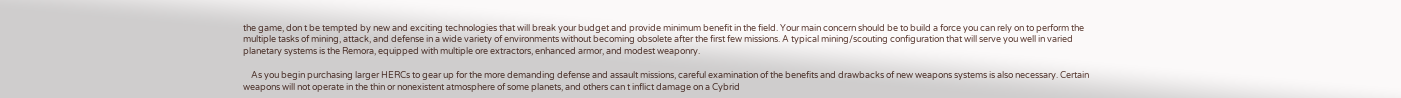the game, don t be tempted by new and exciting technologies that will break your budget and provide minimum benefit in the field. Your main concern should be to build a force you can rely on to perform the multiple tasks of mining, attack, and defense in a wide variety of environments without becoming obsolete after the first few missions. A typical mining/scouting configuration that will serve you well in varied planetary systems is the Remora, equipped with multiple ore extractors, enhanced armor, and modest weaponry.

    As you begin purchasing larger HERCs to gear up for the more demanding defense and assault missions, careful examination of the benefits and drawbacks of new weapons systems is also necessary. Certain weapons will not operate in the thin or nonexistent atmosphere of some planets, and others can t inflict damage on a Cybrid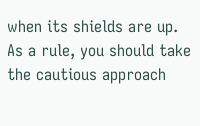when its shields are up. As a rule, you should take the cautious approach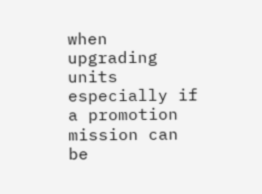when upgrading units especially if a promotion mission can be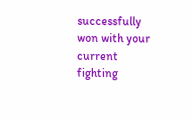successfully won with your current fighting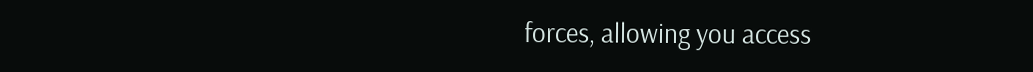forces, allowing you access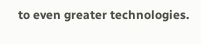to even greater technologies.